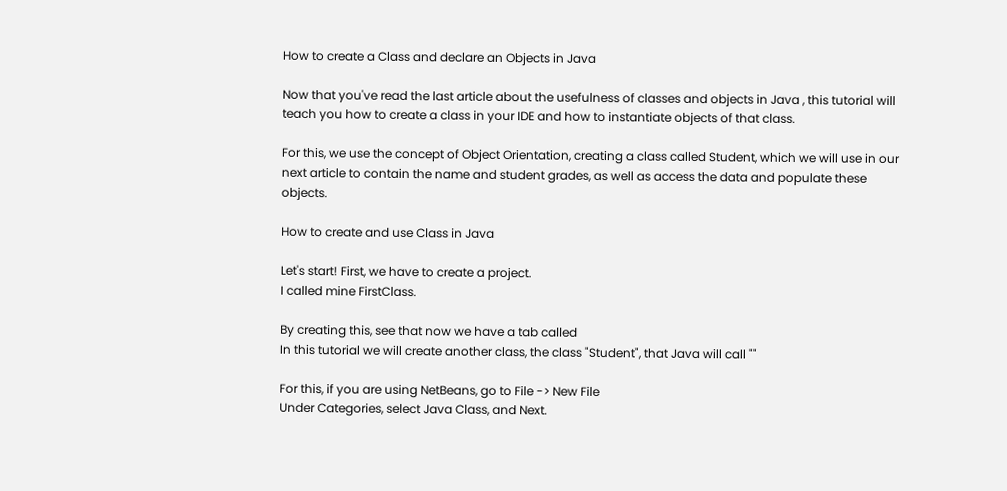How to create a Class and declare an Objects in Java

Now that you've read the last article about the usefulness of classes and objects in Java , this tutorial will teach you how to create a class in your IDE and how to instantiate objects of that class.

For this, we use the concept of Object Orientation, creating a class called Student, which we will use in our next article to contain the name and student grades, as well as access the data and populate these objects.

How to create and use Class in Java

Let's start! First, we have to create a project.
I called mine FirstClass.

By creating this, see that now we have a tab called
In this tutorial we will create another class, the class "Student", that Java will call ""

For this, if you are using NetBeans, go to File -> New File
Under Categories, select Java Class, and Next.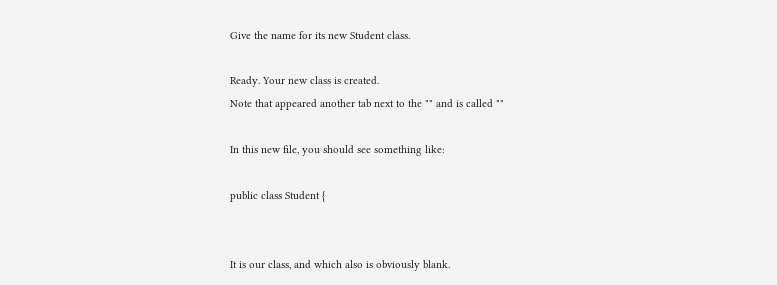Give the name for its new Student class.

Ready. Your new class is created.
Note that appeared another tab next to the "" and is called ""

In this new file, you should see something like:

public class Student {


It is our class, and which also is obviously blank.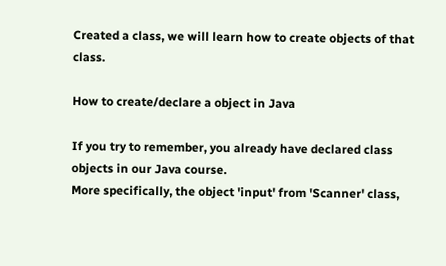Created a class, we will learn how to create objects of that class.

How to create/declare a object in Java

If you try to remember, you already have declared class objects in our Java course.
More specifically, the object 'input' from 'Scanner' class,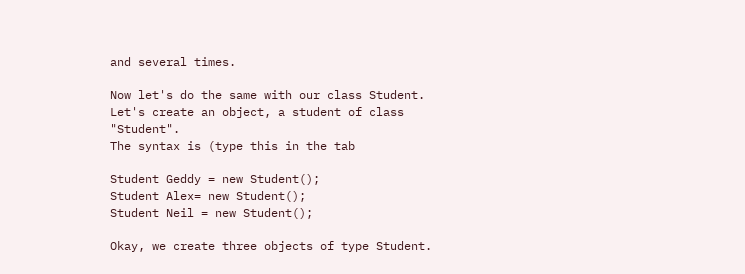and several times.

Now let's do the same with our class Student.
Let's create an object, a student of class "Student".
The syntax is (type this in the tab

Student Geddy = new Student();
Student Alex= new Student();
Student Neil = new Student();

Okay, we create three objects of type Student.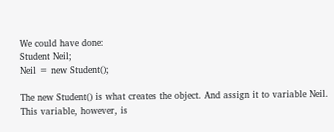We could have done:
Student Neil;
Neil = new Student();

The new Student() is what creates the object. And assign it to variable Neil.
This variable, however, is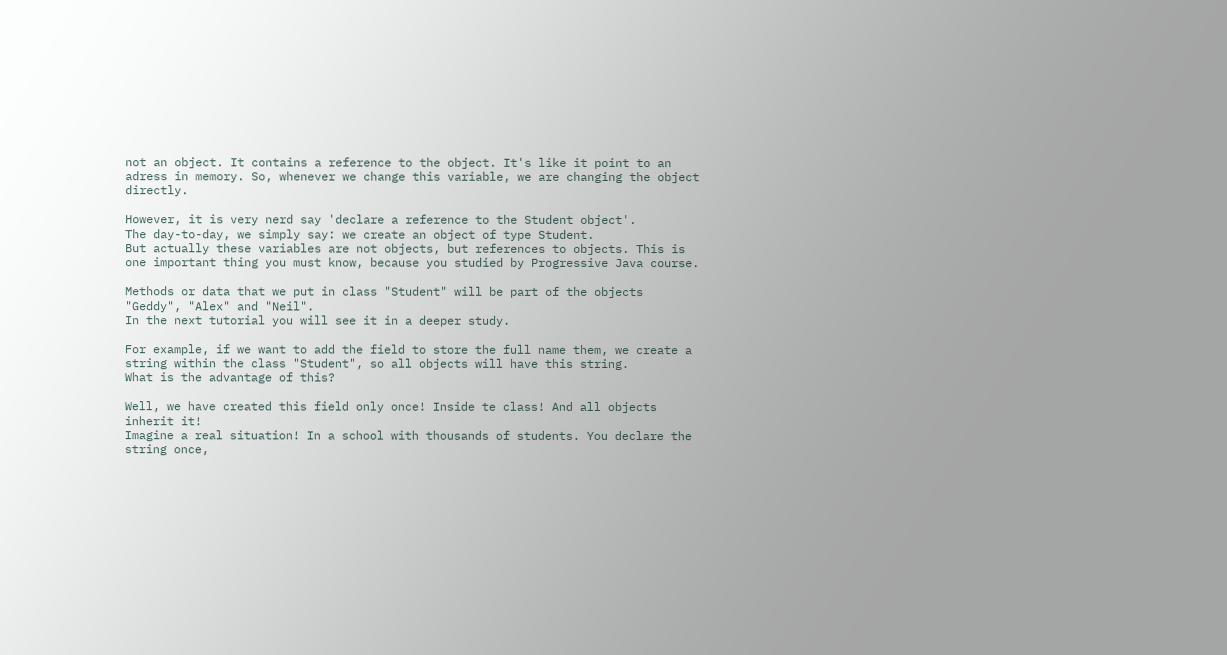not an object. It contains a reference to the object. It's like it point to an adress in memory. So, whenever we change this variable, we are changing the object directly.

However, it is very nerd say 'declare a reference to the Student object'.
The day-to-day, we simply say: we create an object of type Student.
But actually these variables are not objects, but references to objects. This is one important thing you must know, because you studied by Progressive Java course.

Methods or data that we put in class "Student" will be part of the objects "Geddy", "Alex" and "Neil".
In the next tutorial you will see it in a deeper study.

For example, if we want to add the field to store the full name them, we create a string within the class "Student", so all objects will have this string.
What is the advantage of this?

Well, we have created this field only once! Inside te class! And all objects inherit it!
Imagine a real situation! In a school with thousands of students. You declare the string once,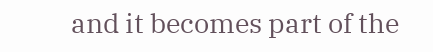and it becomes part of the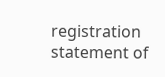registration statement of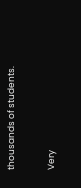thousands of students.

Very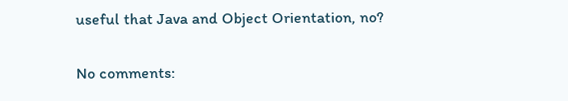useful that Java and Object Orientation, no?

No comments: